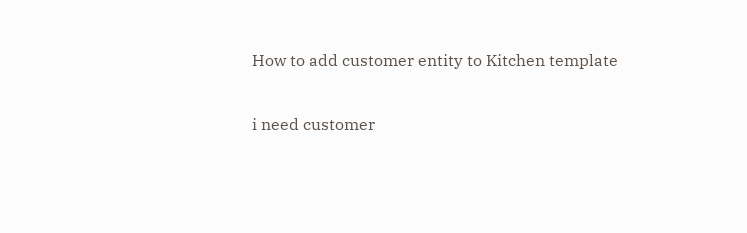How to add customer entity to Kitchen template

i need customer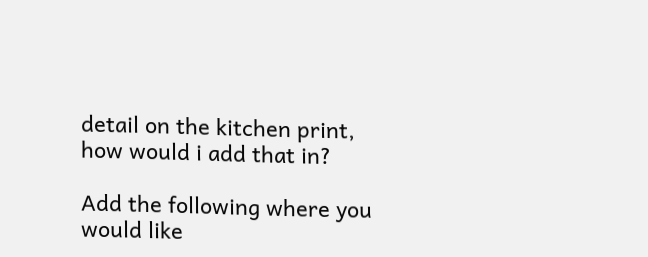detail on the kitchen print,
how would i add that in?

Add the following where you would like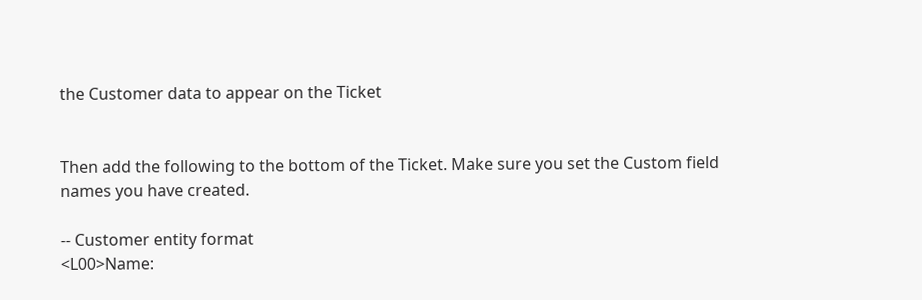the Customer data to appear on the Ticket


Then add the following to the bottom of the Ticket. Make sure you set the Custom field names you have created.

-- Customer entity format
<L00>Name: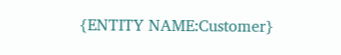{ENTITY NAME:Customer}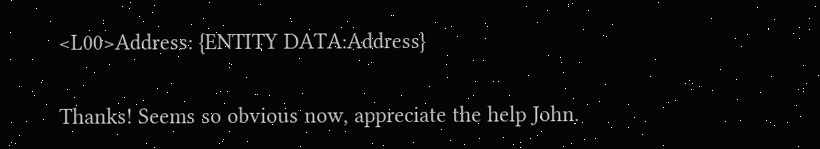<L00>Address: {ENTITY DATA:Address}

Thanks! Seems so obvious now, appreciate the help John.